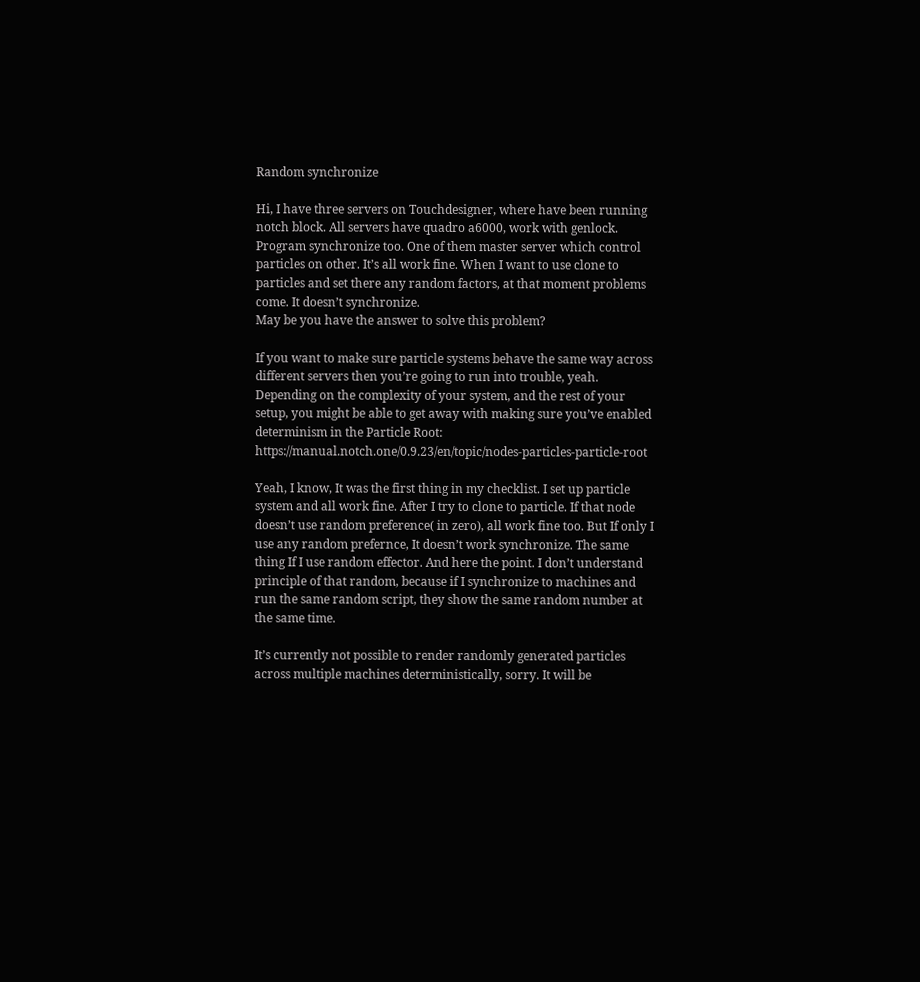Random synchronize

Hi, I have three servers on Touchdesigner, where have been running notch block. All servers have quadro a6000, work with genlock. Program synchronize too. One of them master server which control particles on other. It’s all work fine. When I want to use clone to particles and set there any random factors, at that moment problems come. It doesn’t synchronize.
May be you have the answer to solve this problem?

If you want to make sure particle systems behave the same way across different servers then you’re going to run into trouble, yeah. Depending on the complexity of your system, and the rest of your setup, you might be able to get away with making sure you’ve enabled determinism in the Particle Root: https://manual.notch.one/0.9.23/en/topic/nodes-particles-particle-root

Yeah, I know, It was the first thing in my checklist. I set up particle system and all work fine. After I try to clone to particle. If that node doesn’t use random preference( in zero), all work fine too. But If only I use any random prefernce, It doesn’t work synchronize. The same thing If I use random effector. And here the point. I don’t understand principle of that random, because if I synchronize to machines and run the same random script, they show the same random number at the same time.

It’s currently not possible to render randomly generated particles across multiple machines deterministically, sorry. It will be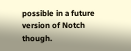possible in a future version of Notch though.